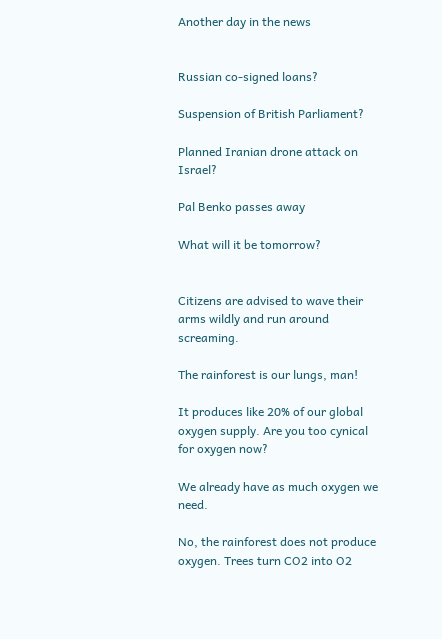Another day in the news


Russian co-signed loans?

Suspension of British Parliament?

Planned Iranian drone attack on Israel?

Pal Benko passes away

What will it be tomorrow?


Citizens are advised to wave their arms wildly and run around screaming.

The rainforest is our lungs, man!

It produces like 20% of our global oxygen supply. Are you too cynical for oxygen now?

We already have as much oxygen we need.

No, the rainforest does not produce oxygen. Trees turn CO2 into O2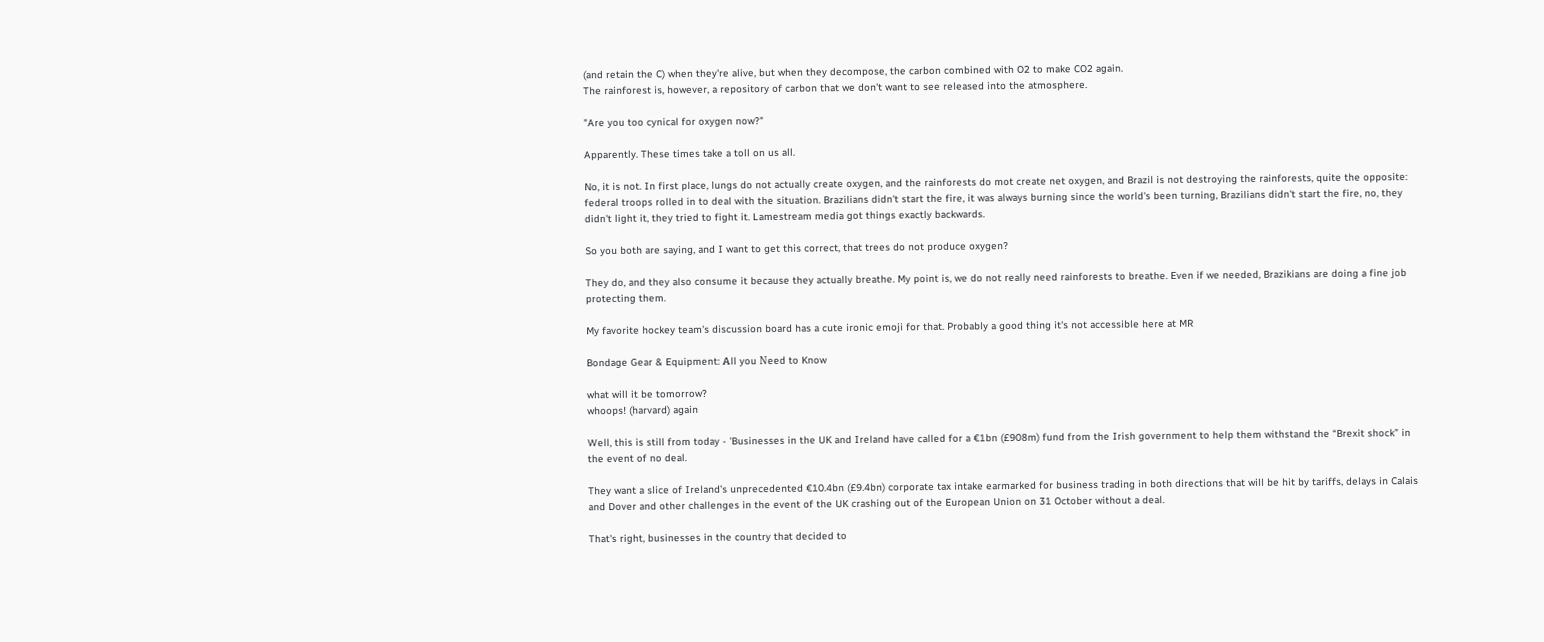(and retain the C) when they're alive, but when they decompose, the carbon combined with O2 to make CO2 again.
The rainforest is, however, a repository of carbon that we don't want to see released into the atmosphere.

"Are you too cynical for oxygen now?"

Apparently. These times take a toll on us all.

No, it is not. In first place, lungs do not actually create oxygen, and the rainforests do mot create net oxygen, and Brazil is not destroying the rainforests, quite the opposite: federal troops rolled in to deal with the situation. Brazilians didn't start the fire, it was always burning since the world's been turning, Brazilians didn't start the fire, no, they didn't light it, they tried to fight it. Lamestream media got things exactly backwards.

So you both are saying, and I want to get this correct, that trees do not produce oxygen?

They do, and they also consume it because they actually breathe. My point is, we do not really need rainforests to breathe. Even if we needed, Brazikians are doing a fine job protecting them.

My favorite hockey team's discussion board has a cute ironic emoji for that. Probably a good thing it's not accessible here at MR

Bondage Gear & Equipment: Ꭺll you Νeed to Know

what will it be tomorrow?
whoops! (harvard) again

Well, this is still from today - 'Businesses in the UK and Ireland have called for a €1bn (£908m) fund from the Irish government to help them withstand the “Brexit shock” in the event of no deal.

They want a slice of Ireland’s unprecedented €10.4bn (£9.4bn) corporate tax intake earmarked for business trading in both directions that will be hit by tariffs, delays in Calais and Dover and other challenges in the event of the UK crashing out of the European Union on 31 October without a deal.

That's right, businesses in the country that decided to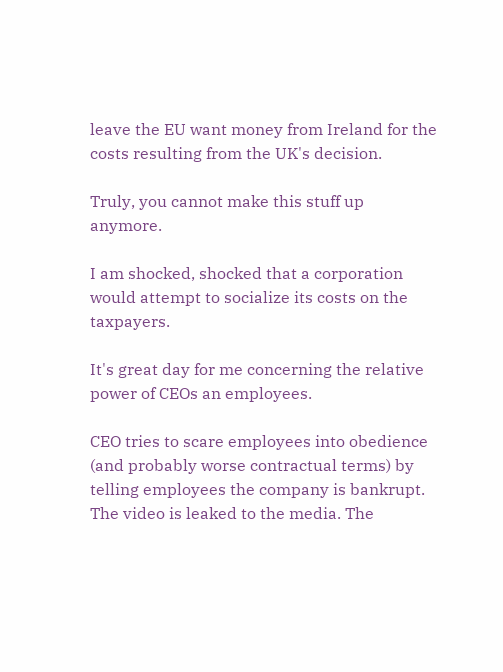leave the EU want money from Ireland for the costs resulting from the UK's decision.

Truly, you cannot make this stuff up anymore.

I am shocked, shocked that a corporation would attempt to socialize its costs on the taxpayers.

It's great day for me concerning the relative power of CEOs an employees.

CEO tries to scare employees into obedience (and probably worse contractual terms) by telling employees the company is bankrupt. The video is leaked to the media. The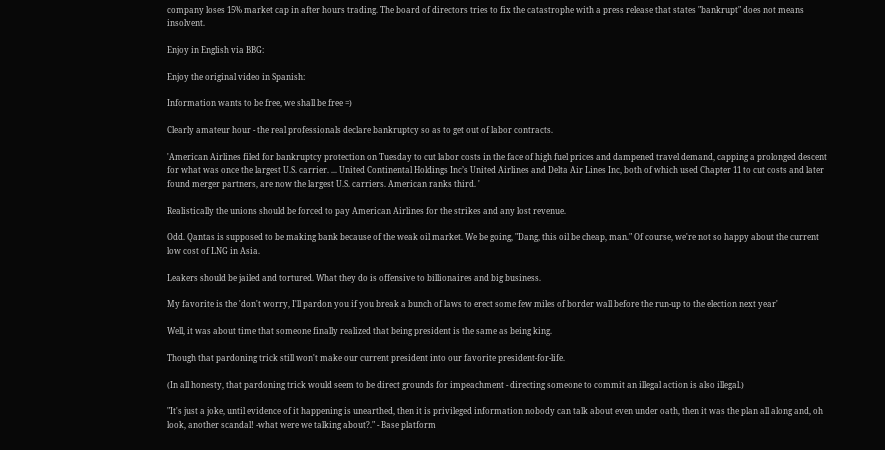company loses 15% market cap in after hours trading. The board of directors tries to fix the catastrophe with a press release that states "bankrupt" does not means insolvent.

Enjoy in English via BBG:

Enjoy the original video in Spanish:

Information wants to be free, we shall be free =)

Clearly amateur hour - the real professionals declare bankruptcy so as to get out of labor contracts.

'American Airlines filed for bankruptcy protection on Tuesday to cut labor costs in the face of high fuel prices and dampened travel demand, capping a prolonged descent for what was once the largest U.S. carrier. ... United Continental Holdings Inc’s United Airlines and Delta Air Lines Inc, both of which used Chapter 11 to cut costs and later found merger partners, are now the largest U.S. carriers. American ranks third. '

Realistically the unions should be forced to pay American Airlines for the strikes and any lost revenue.

Odd. Qantas is supposed to be making bank because of the weak oil market. We be going, "Dang, this oil be cheap, man." Of course, we're not so happy about the current low cost of LNG in Asia.

Leakers should be jailed and tortured. What they do is offensive to billionaires and big business.

My favorite is the 'don't worry, I'll pardon you if you break a bunch of laws to erect some few miles of border wall before the run-up to the election next year'

Well, it was about time that someone finally realized that being president is the same as being king.

Though that pardoning trick still won't make our current president into our favorite president-for-life.

(In all honesty, that pardoning trick would seem to be direct grounds for impeachment - directing someone to commit an illegal action is also illegal.)

"It's just a joke, until evidence of it happening is unearthed, then it is privileged information nobody can talk about even under oath, then it was the plan all along and, oh look, another scandal! -what were we talking about?." - Base platform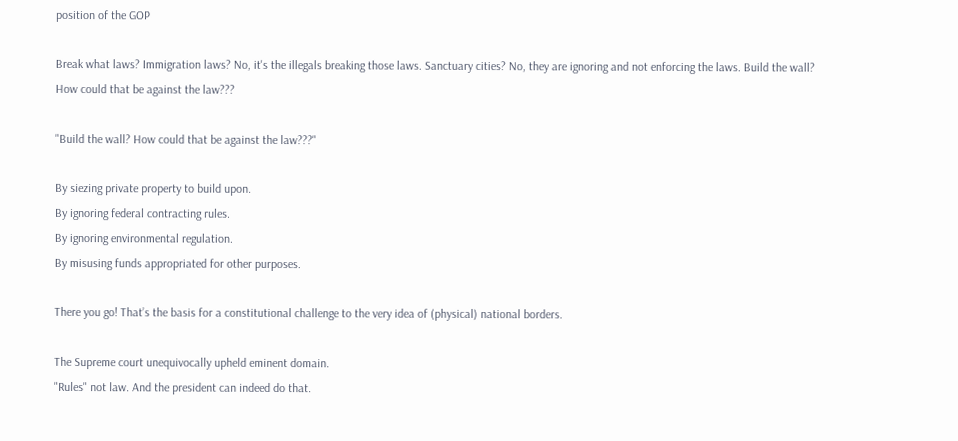position of the GOP

Break what laws? Immigration laws? No, it's the illegals breaking those laws. Sanctuary cities? No, they are ignoring and not enforcing the laws. Build the wall? How could that be against the law???

"Build the wall? How could that be against the law???"

By siezing private property to build upon.
By ignoring federal contracting rules.
By ignoring environmental regulation.
By misusing funds appropriated for other purposes.

There you go! That’s the basis for a constitutional challenge to the very idea of (physical) national borders.

The Supreme court unequivocally upheld eminent domain.
"Rules" not law. And the president can indeed do that.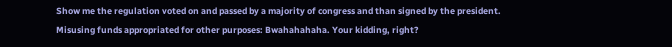Show me the regulation voted on and passed by a majority of congress and than signed by the president.
Misusing funds appropriated for other purposes: Bwahahahaha. Your kidding, right?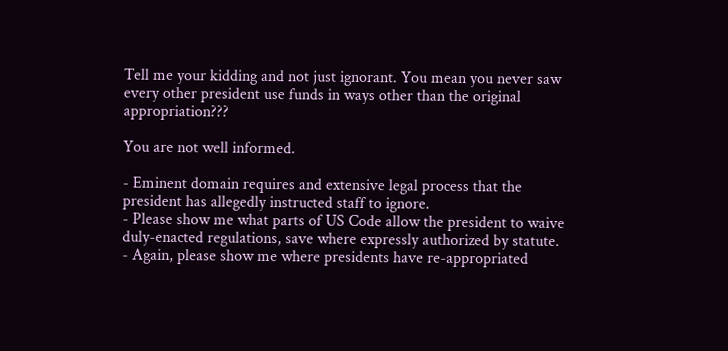Tell me your kidding and not just ignorant. You mean you never saw every other president use funds in ways other than the original appropriation???

You are not well informed.

- Eminent domain requires and extensive legal process that the president has allegedly instructed staff to ignore.
- Please show me what parts of US Code allow the president to waive duly-enacted regulations, save where expressly authorized by statute.
- Again, please show me where presidents have re-appropriated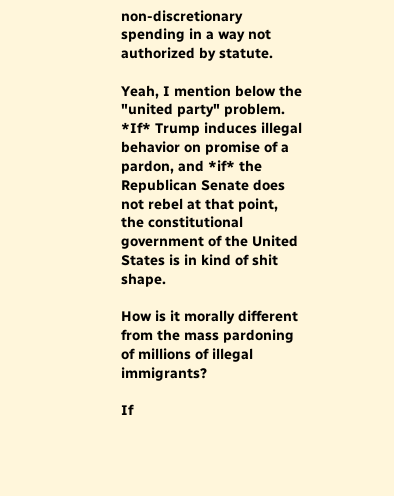non-discretionary spending in a way not authorized by statute.

Yeah, I mention below the "united party" problem. *If* Trump induces illegal behavior on promise of a pardon, and *if* the Republican Senate does not rebel at that point, the constitutional government of the United States is in kind of shit shape.

How is it morally different from the mass pardoning of millions of illegal immigrants?

If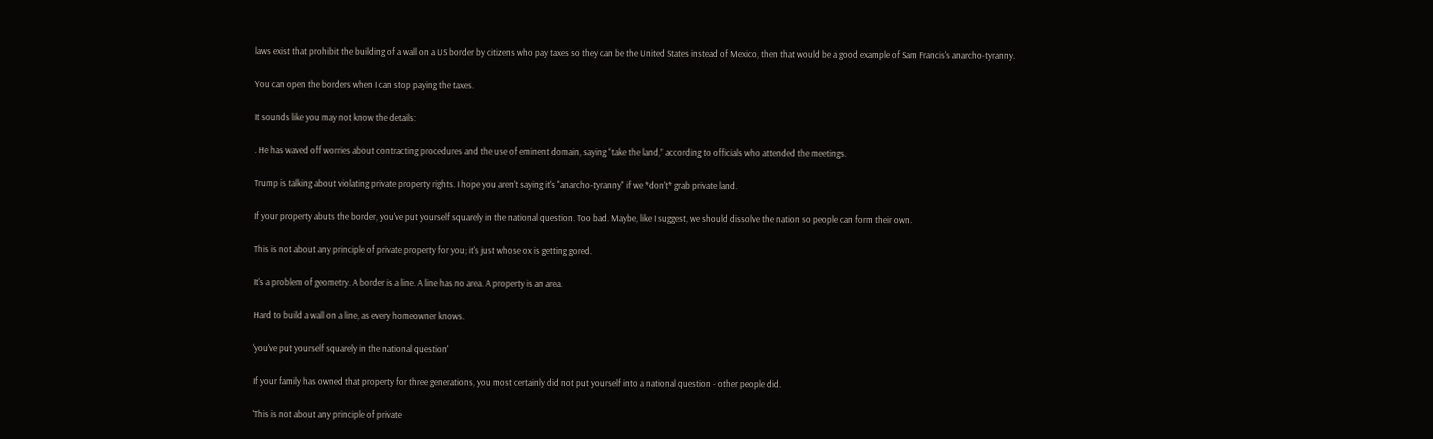laws exist that prohibit the building of a wall on a US border by citizens who pay taxes so they can be the United States instead of Mexico, then that would be a good example of Sam Francis's anarcho-tyranny.

You can open the borders when I can stop paying the taxes.

It sounds like you may not know the details:

. He has waved off worries about contracting procedures and the use of eminent domain, saying “take the land,” according to officials who attended the meetings.

Trump is talking about violating private property rights. I hope you aren't saying it's "anarcho-tyranny" if we *don't* grab private land.

If your property abuts the border, you've put yourself squarely in the national question. Too bad. Maybe, like I suggest, we should dissolve the nation so people can form their own.

This is not about any principle of private property for you; it's just whose ox is getting gored.

It's a problem of geometry. A border is a line. A line has no area. A property is an area.

Hard to build a wall on a line, as every homeowner knows.

'you've put yourself squarely in the national question'

If your family has owned that property for three generations, you most certainly did not put yourself into a national question - other people did.

'This is not about any principle of private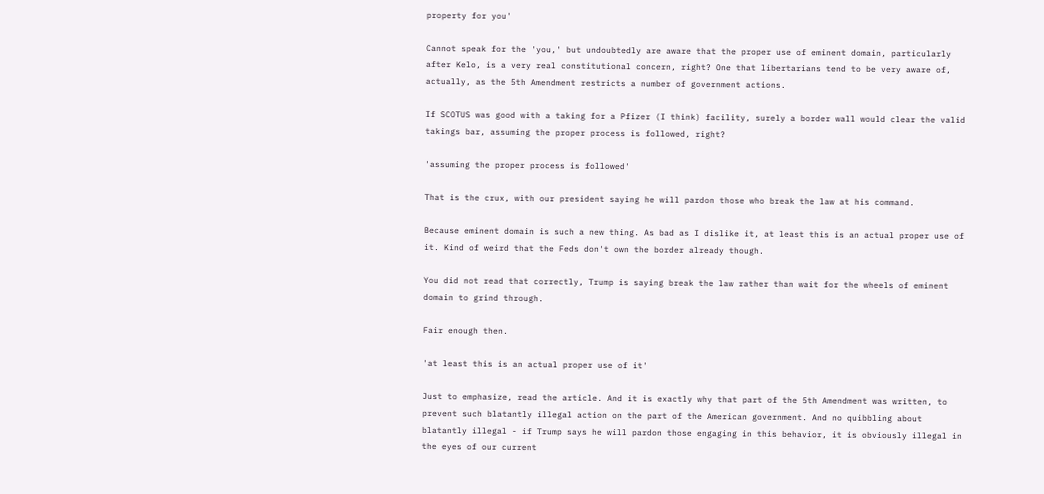property for you'

Cannot speak for the 'you,' but undoubtedly are aware that the proper use of eminent domain, particularly after Kelo, is a very real constitutional concern, right? One that libertarians tend to be very aware of, actually, as the 5th Amendment restricts a number of government actions.

If SCOTUS was good with a taking for a Pfizer (I think) facility, surely a border wall would clear the valid takings bar, assuming the proper process is followed, right?

'assuming the proper process is followed'

That is the crux, with our president saying he will pardon those who break the law at his command.

Because eminent domain is such a new thing. As bad as I dislike it, at least this is an actual proper use of it. Kind of weird that the Feds don't own the border already though.

You did not read that correctly, Trump is saying break the law rather than wait for the wheels of eminent domain to grind through.

Fair enough then.

'at least this is an actual proper use of it'

Just to emphasize, read the article. And it is exactly why that part of the 5th Amendment was written, to prevent such blatantly illegal action on the part of the American government. And no quibbling about blatantly illegal - if Trump says he will pardon those engaging in this behavior, it is obviously illegal in the eyes of our current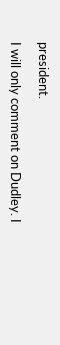president.

I will only comment on Dudley. I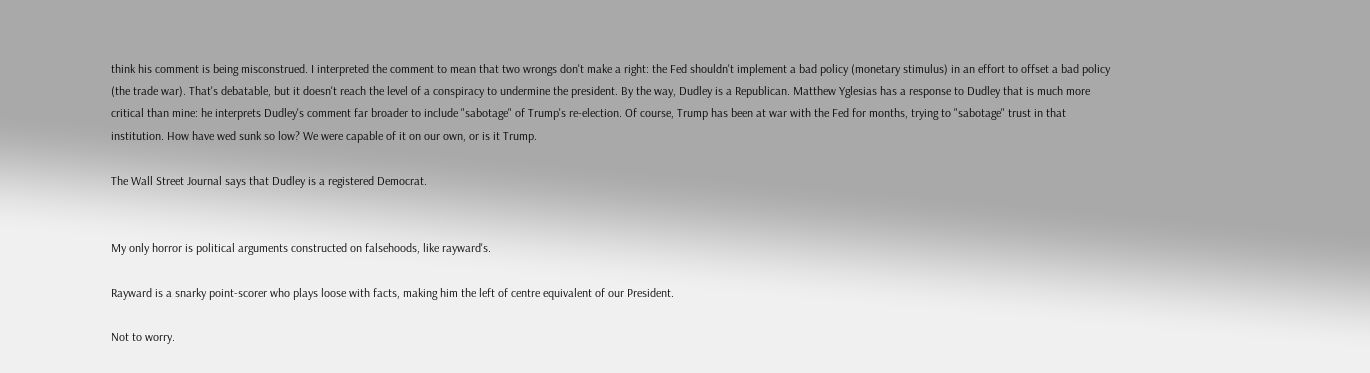think his comment is being misconstrued. I interpreted the comment to mean that two wrongs don't make a right: the Fed shouldn't implement a bad policy (monetary stimulus) in an effort to offset a bad policy (the trade war). That's debatable, but it doesn't reach the level of a conspiracy to undermine the president. By the way, Dudley is a Republican. Matthew Yglesias has a response to Dudley that is much more critical than mine: he interprets Dudley's comment far broader to include "sabotage" of Trump's re-election. Of course, Trump has been at war with the Fed for months, trying to "sabotage" trust in that institution. How have wed sunk so low? We were capable of it on our own, or is it Trump.

The Wall Street Journal says that Dudley is a registered Democrat.


My only horror is political arguments constructed on falsehoods, like rayward's.

Rayward is a snarky point-scorer who plays loose with facts, making him the left of centre equivalent of our President.

Not to worry.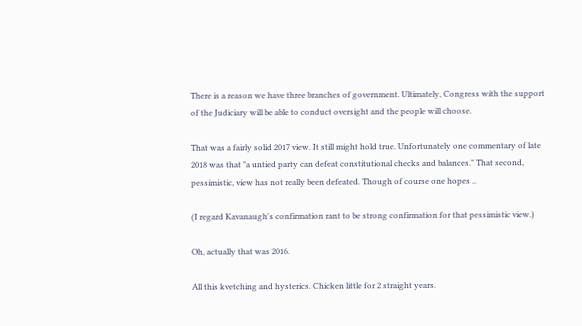There is a reason we have three branches of government. Ultimately, Congress with the support of the Judiciary will be able to conduct oversight and the people will choose.

That was a fairly solid 2017 view. It still might hold true. Unfortunately one commentary of late 2018 was that "a untied party can defeat constitutional checks and balances." That second, pessimistic, view has not really been defeated. Though of course one hopes ..

(I regard Kavanaugh's confirmation rant to be strong confirmation for that pessimistic view.)

Oh, actually that was 2016.

All this kvetching and hysterics. Chicken little for 2 straight years.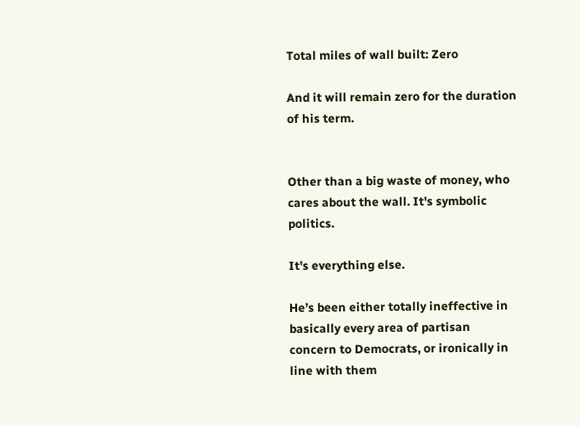Total miles of wall built: Zero

And it will remain zero for the duration of his term.


Other than a big waste of money, who cares about the wall. It's symbolic politics.

It's everything else.

He’s been either totally ineffective in basically every area of partisan concern to Democrats, or ironically in line with them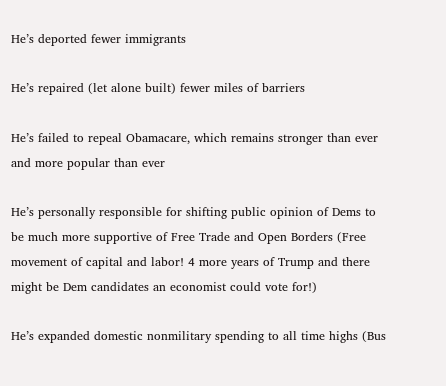He’s deported fewer immigrants

He’s repaired (let alone built) fewer miles of barriers

He’s failed to repeal Obamacare, which remains stronger than ever and more popular than ever

He’s personally responsible for shifting public opinion of Dems to be much more supportive of Free Trade and Open Borders (Free movement of capital and labor! 4 more years of Trump and there might be Dem candidates an economist could vote for!)

He’s expanded domestic nonmilitary spending to all time highs (Bus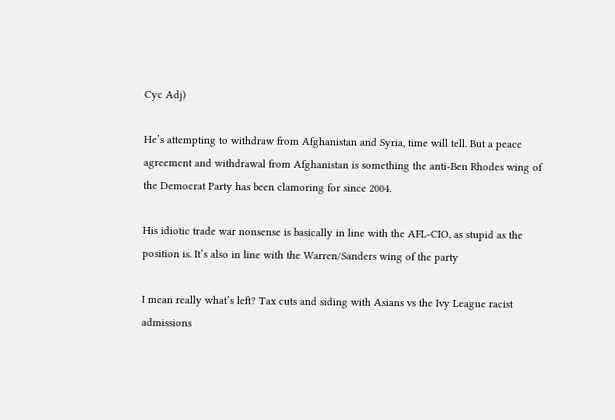Cyc Adj)

He’s attempting to withdraw from Afghanistan and Syria, time will tell. But a peace agreement and withdrawal from Afghanistan is something the anti-Ben Rhodes wing of the Democrat Party has been clamoring for since 2004.

His idiotic trade war nonsense is basically in line with the AFL-CIO, as stupid as the position is. It’s also in line with the Warren/Sanders wing of the party

I mean really what’s left? Tax cuts and siding with Asians vs the Ivy League racist admissions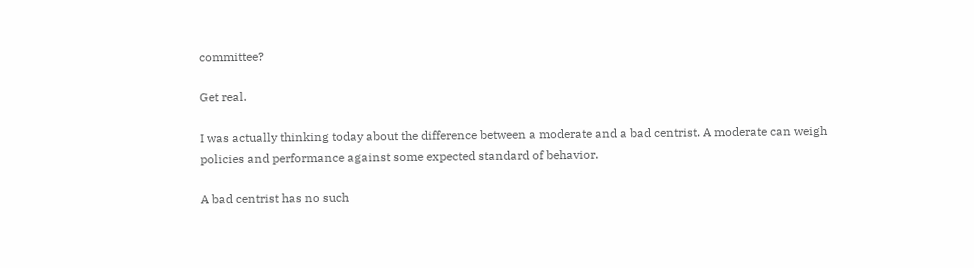committee?

Get real.

I was actually thinking today about the difference between a moderate and a bad centrist. A moderate can weigh policies and performance against some expected standard of behavior.

A bad centrist has no such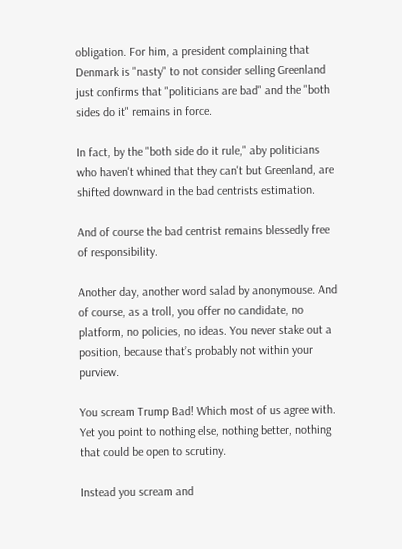obligation. For him, a president complaining that Denmark is "nasty" to not consider selling Greenland just confirms that "politicians are bad" and the "both sides do it" remains in force.

In fact, by the "both side do it rule," aby politicians who haven't whined that they can't but Greenland, are shifted downward in the bad centrists estimation.

And of course the bad centrist remains blessedly free of responsibility.

Another day, another word salad by anonymouse. And of course, as a troll, you offer no candidate, no platform, no policies, no ideas. You never stake out a position, because that’s probably not within your purview.

You scream Trump Bad! Which most of us agree with. Yet you point to nothing else, nothing better, nothing that could be open to scrutiny.

Instead you scream and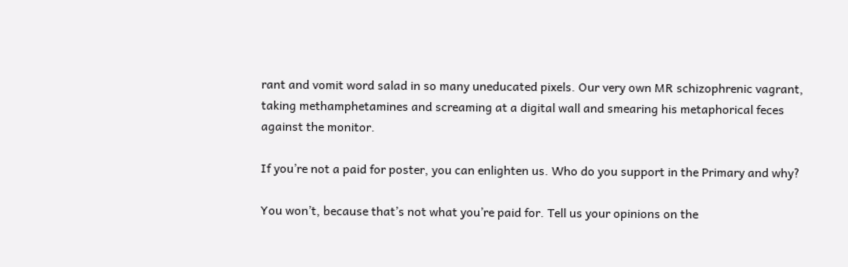rant and vomit word salad in so many uneducated pixels. Our very own MR schizophrenic vagrant, taking methamphetamines and screaming at a digital wall and smearing his metaphorical feces against the monitor.

If you’re not a paid for poster, you can enlighten us. Who do you support in the Primary and why?

You won’t, because that’s not what you’re paid for. Tell us your opinions on the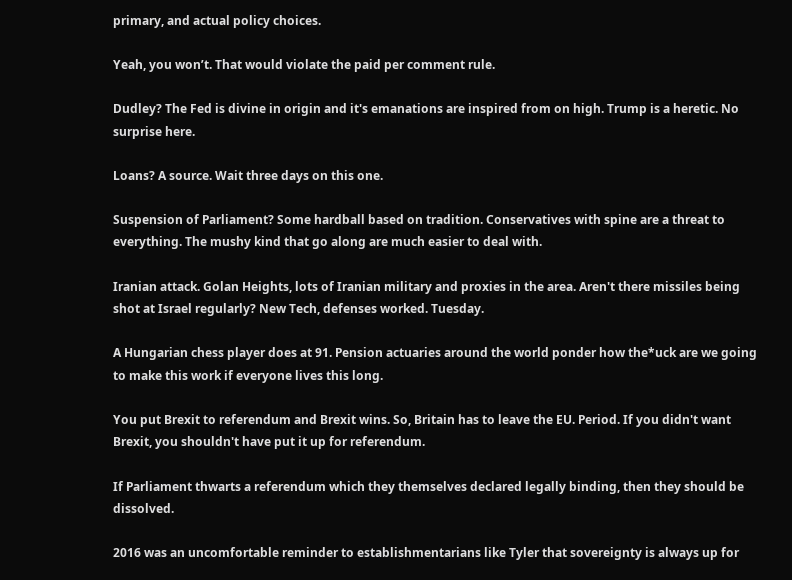primary, and actual policy choices.

Yeah, you won’t. That would violate the paid per comment rule.

Dudley? The Fed is divine in origin and it's emanations are inspired from on high. Trump is a heretic. No surprise here.

Loans? A source. Wait three days on this one.

Suspension of Parliament? Some hardball based on tradition. Conservatives with spine are a threat to everything. The mushy kind that go along are much easier to deal with.

Iranian attack. Golan Heights, lots of Iranian military and proxies in the area. Aren't there missiles being shot at Israel regularly? New Tech, defenses worked. Tuesday.

A Hungarian chess player does at 91. Pension actuaries around the world ponder how the*uck are we going to make this work if everyone lives this long.

You put Brexit to referendum and Brexit wins. So, Britain has to leave the EU. Period. If you didn't want Brexit, you shouldn't have put it up for referendum.

If Parliament thwarts a referendum which they themselves declared legally binding, then they should be dissolved.

2016 was an uncomfortable reminder to establishmentarians like Tyler that sovereignty is always up for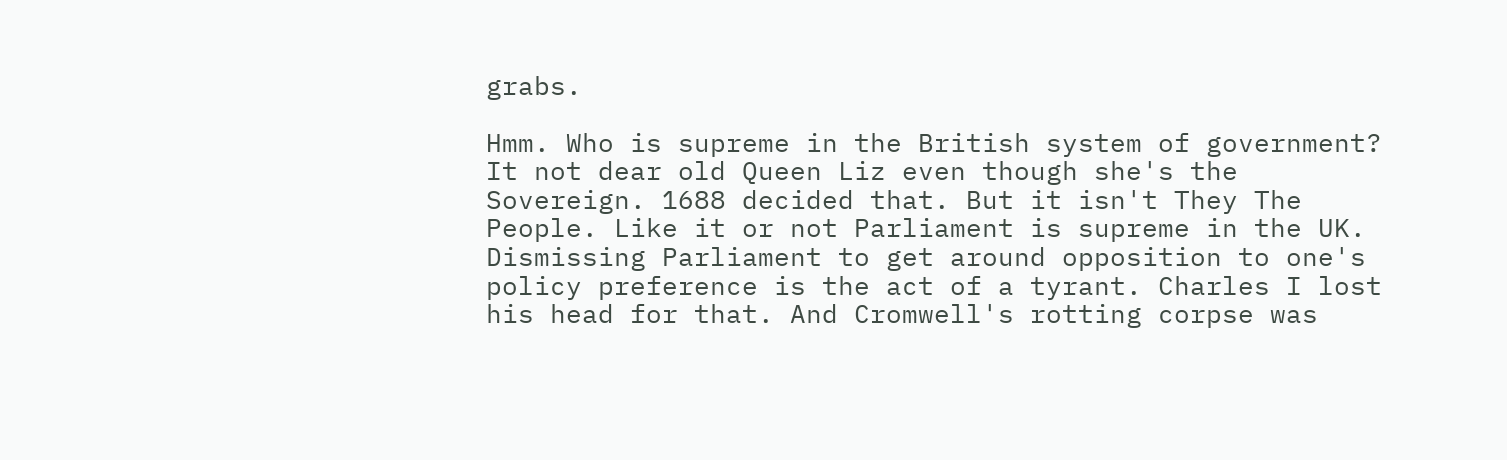grabs.

Hmm. Who is supreme in the British system of government? It not dear old Queen Liz even though she's the Sovereign. 1688 decided that. But it isn't They The People. Like it or not Parliament is supreme in the UK. Dismissing Parliament to get around opposition to one's policy preference is the act of a tyrant. Charles I lost his head for that. And Cromwell's rotting corpse was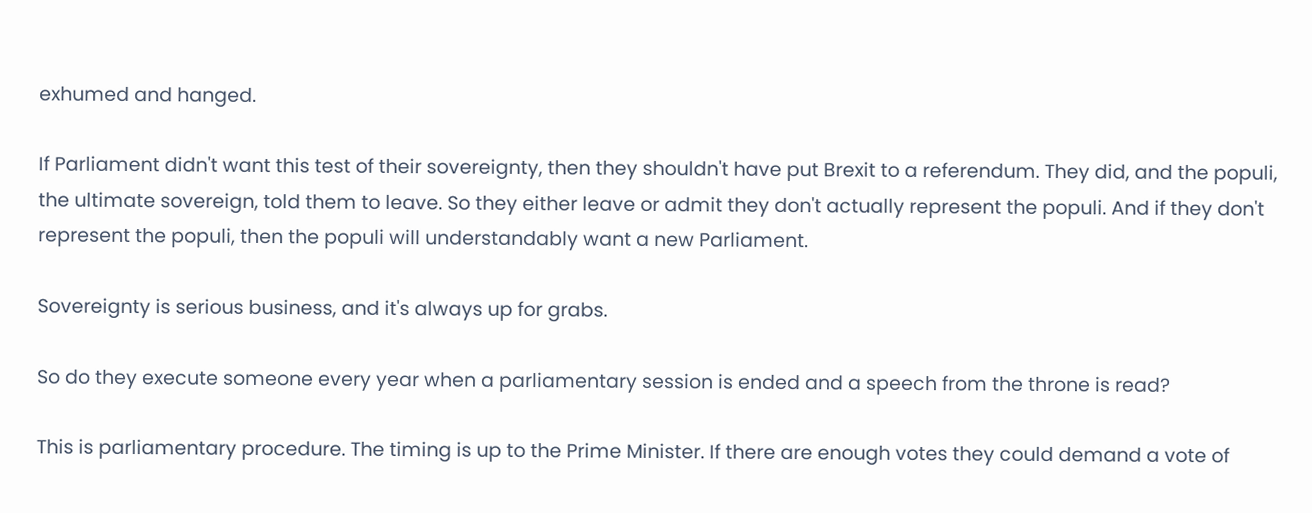exhumed and hanged.

If Parliament didn't want this test of their sovereignty, then they shouldn't have put Brexit to a referendum. They did, and the populi, the ultimate sovereign, told them to leave. So they either leave or admit they don't actually represent the populi. And if they don't represent the populi, then the populi will understandably want a new Parliament.

Sovereignty is serious business, and it's always up for grabs.

So do they execute someone every year when a parliamentary session is ended and a speech from the throne is read?

This is parliamentary procedure. The timing is up to the Prime Minister. If there are enough votes they could demand a vote of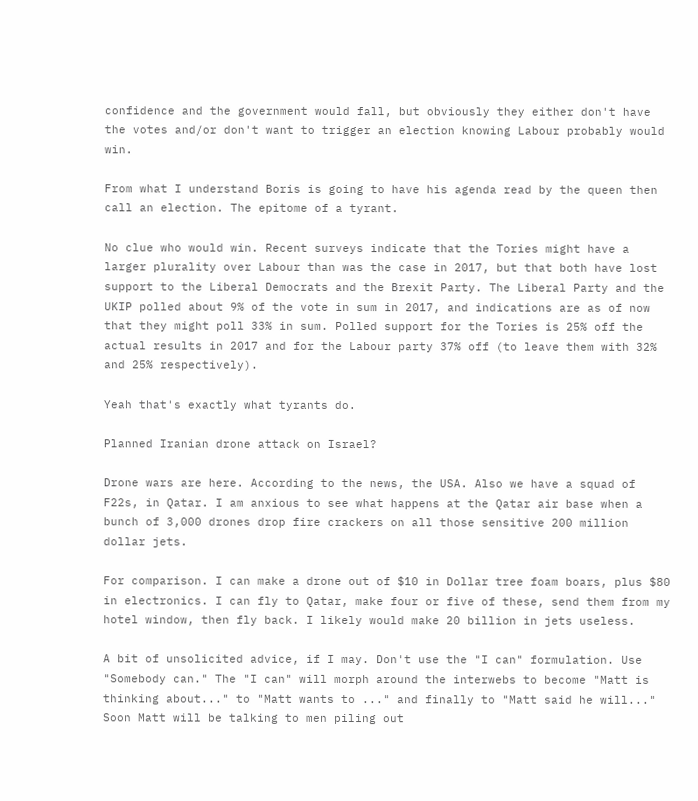confidence and the government would fall, but obviously they either don't have the votes and/or don't want to trigger an election knowing Labour probably would win.

From what I understand Boris is going to have his agenda read by the queen then call an election. The epitome of a tyrant.

No clue who would win. Recent surveys indicate that the Tories might have a larger plurality over Labour than was the case in 2017, but that both have lost support to the Liberal Democrats and the Brexit Party. The Liberal Party and the UKIP polled about 9% of the vote in sum in 2017, and indications are as of now that they might poll 33% in sum. Polled support for the Tories is 25% off the actual results in 2017 and for the Labour party 37% off (to leave them with 32% and 25% respectively).

Yeah that's exactly what tyrants do.

Planned Iranian drone attack on Israel?

Drone wars are here. According to the news, the USA. Also we have a squad of F22s, in Qatar. I am anxious to see what happens at the Qatar air base when a bunch of 3,000 drones drop fire crackers on all those sensitive 200 million dollar jets.

For comparison. I can make a drone out of $10 in Dollar tree foam boars, plus $80 in electronics. I can fly to Qatar, make four or five of these, send them from my hotel window, then fly back. I likely would make 20 billion in jets useless.

A bit of unsolicited advice, if I may. Don't use the "I can" formulation. Use "Somebody can." The "I can" will morph around the interwebs to become "Matt is thinking about..." to "Matt wants to ..." and finally to "Matt said he will..."
Soon Matt will be talking to men piling out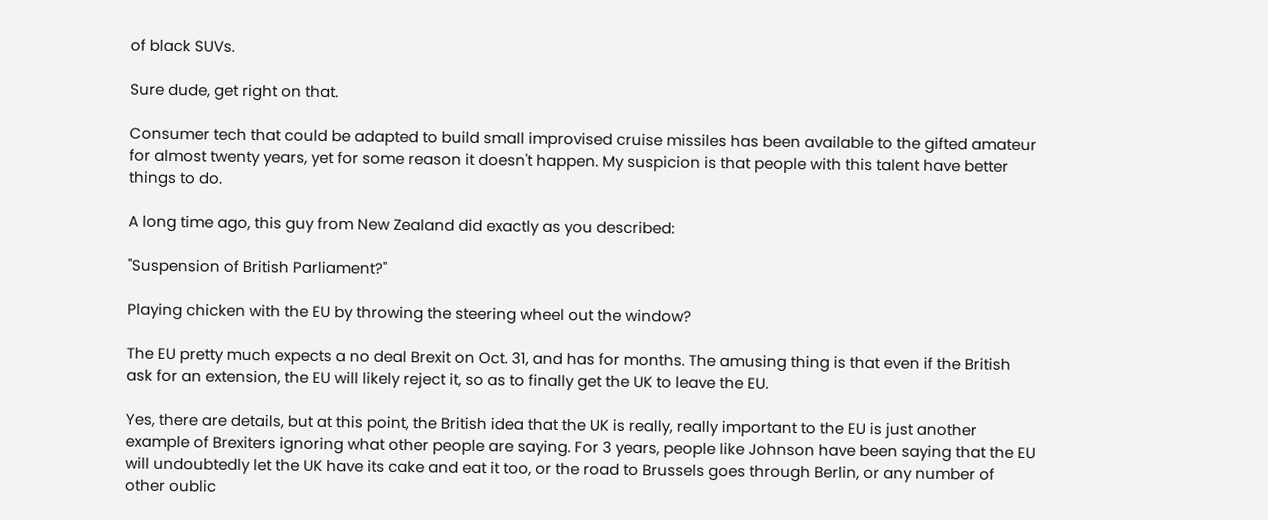of black SUVs.

Sure dude, get right on that.

Consumer tech that could be adapted to build small improvised cruise missiles has been available to the gifted amateur for almost twenty years, yet for some reason it doesn't happen. My suspicion is that people with this talent have better things to do.

A long time ago, this guy from New Zealand did exactly as you described:

"Suspension of British Parliament?"

Playing chicken with the EU by throwing the steering wheel out the window?

The EU pretty much expects a no deal Brexit on Oct. 31, and has for months. The amusing thing is that even if the British ask for an extension, the EU will likely reject it, so as to finally get the UK to leave the EU.

Yes, there are details, but at this point, the British idea that the UK is really, really important to the EU is just another example of Brexiters ignoring what other people are saying. For 3 years, people like Johnson have been saying that the EU will undoubtedly let the UK have its cake and eat it too, or the road to Brussels goes through Berlin, or any number of other oublic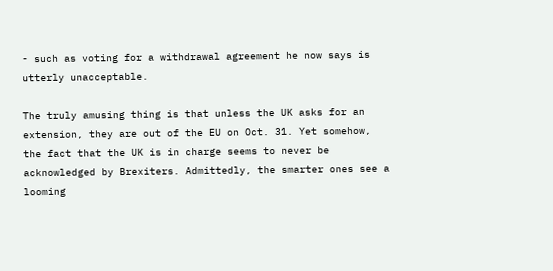- such as voting for a withdrawal agreement he now says is utterly unacceptable.

The truly amusing thing is that unless the UK asks for an extension, they are out of the EU on Oct. 31. Yet somehow, the fact that the UK is in charge seems to never be acknowledged by Brexiters. Admittedly, the smarter ones see a looming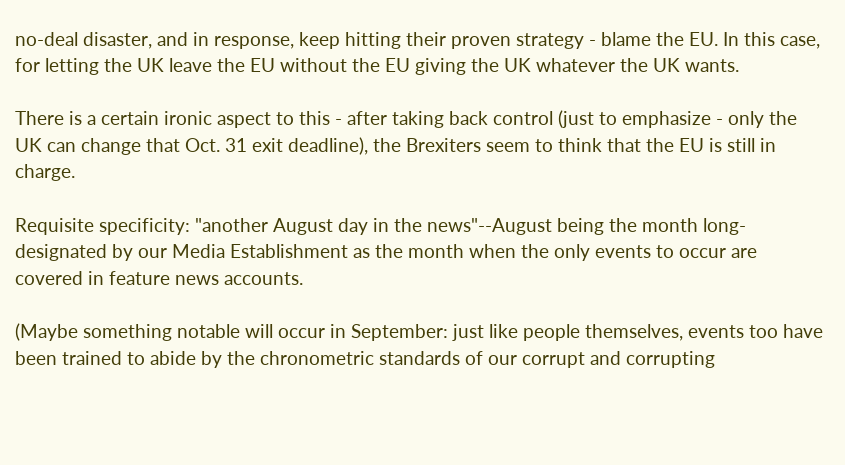no-deal disaster, and in response, keep hitting their proven strategy - blame the EU. In this case, for letting the UK leave the EU without the EU giving the UK whatever the UK wants.

There is a certain ironic aspect to this - after taking back control (just to emphasize - only the UK can change that Oct. 31 exit deadline), the Brexiters seem to think that the EU is still in charge.

Requisite specificity: "another August day in the news"--August being the month long-designated by our Media Establishment as the month when the only events to occur are covered in feature news accounts.

(Maybe something notable will occur in September: just like people themselves, events too have been trained to abide by the chronometric standards of our corrupt and corrupting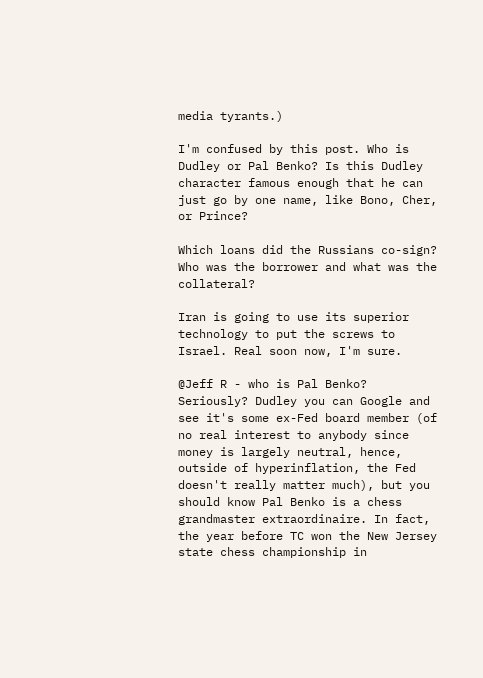media tyrants.)

I'm confused by this post. Who is Dudley or Pal Benko? Is this Dudley character famous enough that he can just go by one name, like Bono, Cher, or Prince?

Which loans did the Russians co-sign? Who was the borrower and what was the collateral?

Iran is going to use its superior technology to put the screws to Israel. Real soon now, I'm sure.

@Jeff R - who is Pal Benko? Seriously? Dudley you can Google and see it's some ex-Fed board member (of no real interest to anybody since money is largely neutral, hence, outside of hyperinflation, the Fed doesn't really matter much), but you should know Pal Benko is a chess grandmaster extraordinaire. In fact, the year before TC won the New Jersey state chess championship in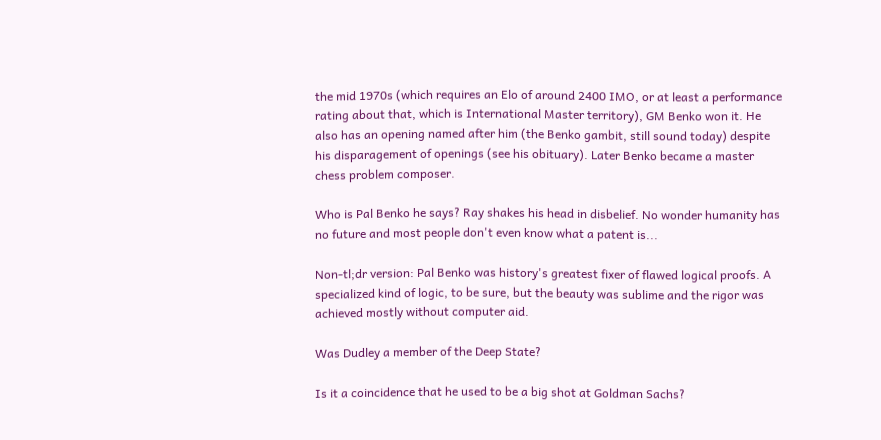the mid 1970s (which requires an Elo of around 2400 IMO, or at least a performance rating about that, which is International Master territory), GM Benko won it. He also has an opening named after him (the Benko gambit, still sound today) despite his disparagement of openings (see his obituary). Later Benko became a master chess problem composer.

Who is Pal Benko he says? Ray shakes his head in disbelief. No wonder humanity has no future and most people don't even know what a patent is...

Non-tl;dr version: Pal Benko was history's greatest fixer of flawed logical proofs. A specialized kind of logic, to be sure, but the beauty was sublime and the rigor was achieved mostly without computer aid.

Was Dudley a member of the Deep State?

Is it a coincidence that he used to be a big shot at Goldman Sachs?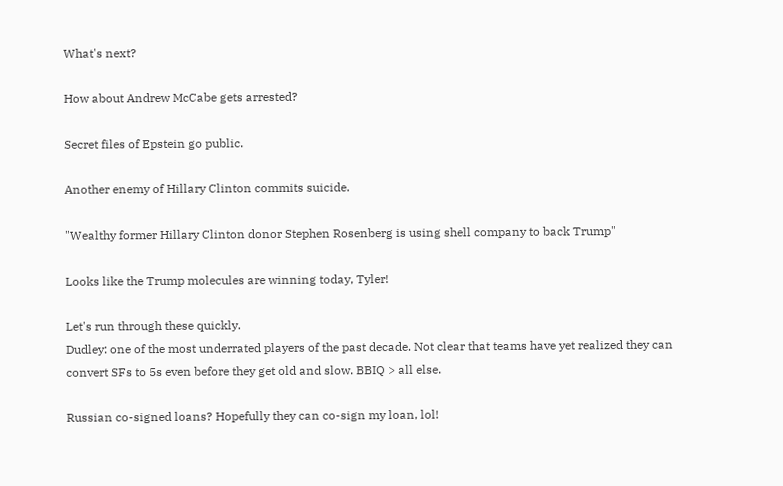What's next?

How about Andrew McCabe gets arrested?

Secret files of Epstein go public.

Another enemy of Hillary Clinton commits suicide.

"Wealthy former Hillary Clinton donor Stephen Rosenberg is using shell company to back Trump"

Looks like the Trump molecules are winning today, Tyler!

Let's run through these quickly.
Dudley: one of the most underrated players of the past decade. Not clear that teams have yet realized they can convert SFs to 5s even before they get old and slow. BBIQ > all else.

Russian co-signed loans? Hopefully they can co-sign my loan, lol!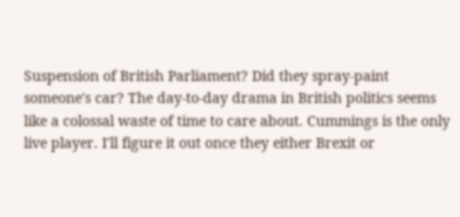Suspension of British Parliament? Did they spray-paint someone's car? The day-to-day drama in British politics seems like a colossal waste of time to care about. Cummings is the only live player. I'll figure it out once they either Brexit or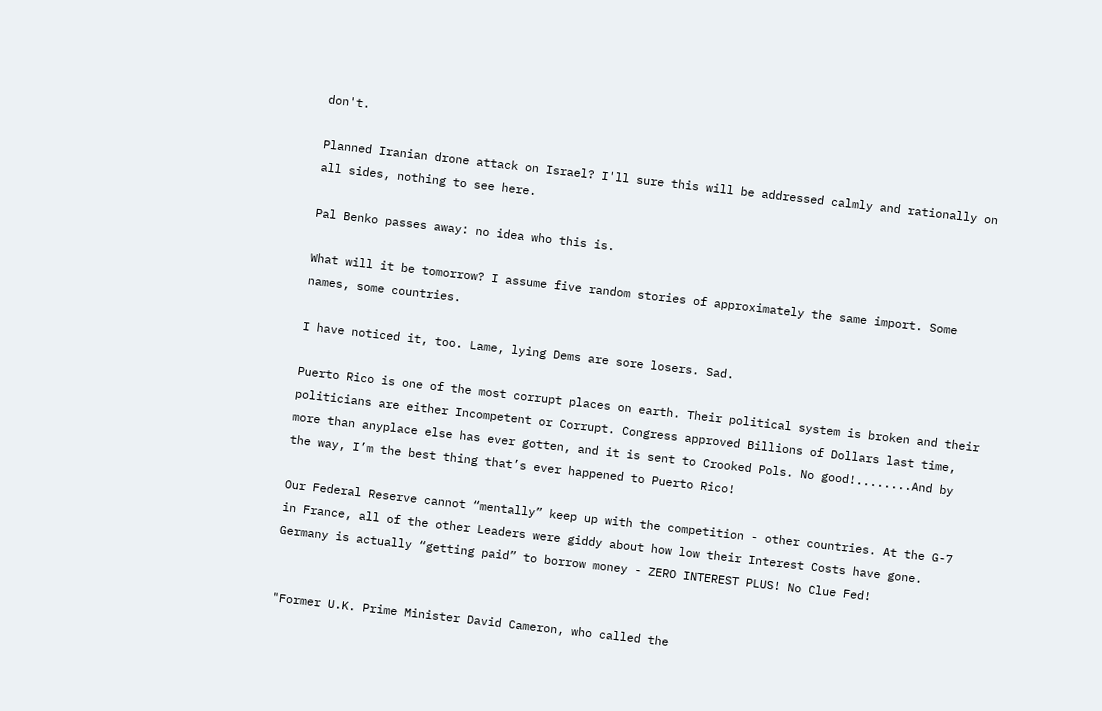don't.

Planned Iranian drone attack on Israel? I'll sure this will be addressed calmly and rationally on all sides, nothing to see here.

Pal Benko passes away: no idea who this is.

What will it be tomorrow? I assume five random stories of approximately the same import. Some names, some countries.

I have noticed it, too. Lame, lying Dems are sore losers. Sad.

Puerto Rico is one of the most corrupt places on earth. Their political system is broken and their politicians are either Incompetent or Corrupt. Congress approved Billions of Dollars last time, more than anyplace else has ever gotten, and it is sent to Crooked Pols. No good!........And by the way, I’m the best thing that’s ever happened to Puerto Rico!

Our Federal Reserve cannot “mentally” keep up with the competition - other countries. At the G-7 in France, all of the other Leaders were giddy about how low their Interest Costs have gone. Germany is actually “getting paid” to borrow money - ZERO INTEREST PLUS! No Clue Fed!


"Former U.K. Prime Minister David Cameron, who called the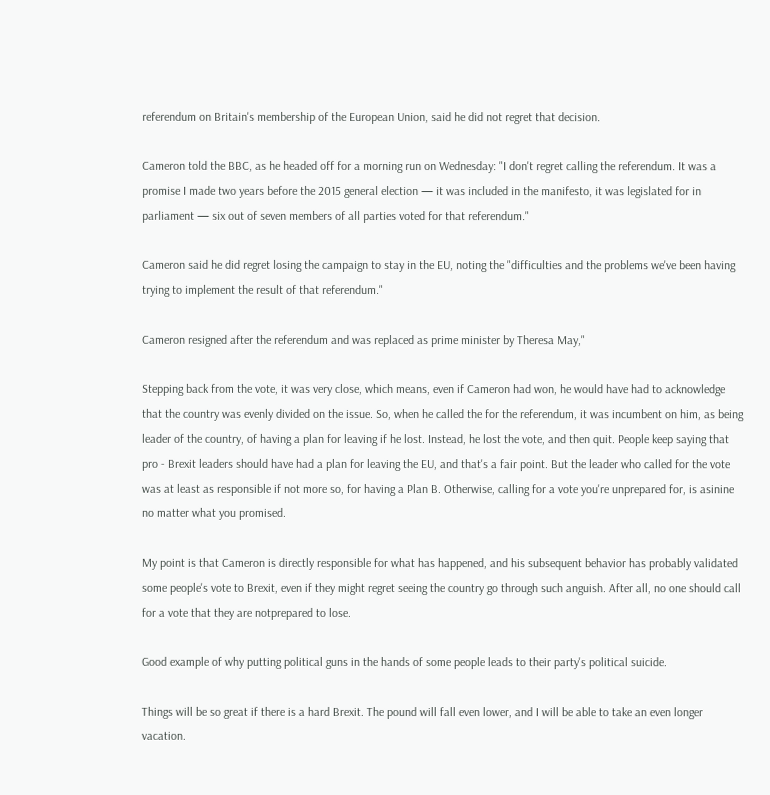referendum on Britain's membership of the European Union, said he did not regret that decision.

Cameron told the BBC, as he headed off for a morning run on Wednesday: "I don't regret calling the referendum. It was a promise I made two years before the 2015 general election — it was included in the manifesto, it was legislated for in parliament — six out of seven members of all parties voted for that referendum."

Cameron said he did regret losing the campaign to stay in the EU, noting the "difficulties and the problems we've been having trying to implement the result of that referendum."

Cameron resigned after the referendum and was replaced as prime minister by Theresa May,"

Stepping back from the vote, it was very close, which means, even if Cameron had won, he would have had to acknowledge that the country was evenly divided on the issue. So, when he called the for the referendum, it was incumbent on him, as being leader of the country, of having a plan for leaving if he lost. Instead, he lost the vote, and then quit. People keep saying that pro - Brexit leaders should have had a plan for leaving the EU, and that's a fair point. But the leader who called for the vote was at least as responsible if not more so, for having a Plan B. Otherwise, calling for a vote you're unprepared for, is asinine no matter what you promised.

My point is that Cameron is directly responsible for what has happened, and his subsequent behavior has probably validated some people's vote to Brexit, even if they might regret seeing the country go through such anguish. After all, no one should call for a vote that they are notprepared to lose.

Good example of why putting political guns in the hands of some people leads to their party's political suicide.

Things will be so great if there is a hard Brexit. The pound will fall even lower, and I will be able to take an even longer vacation.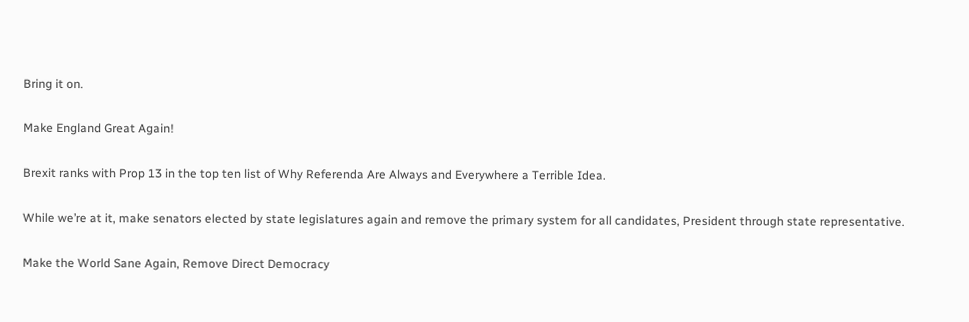Bring it on.

Make England Great Again!

Brexit ranks with Prop 13 in the top ten list of Why Referenda Are Always and Everywhere a Terrible Idea.

While we’re at it, make senators elected by state legislatures again and remove the primary system for all candidates, President through state representative.

Make the World Sane Again, Remove Direct Democracy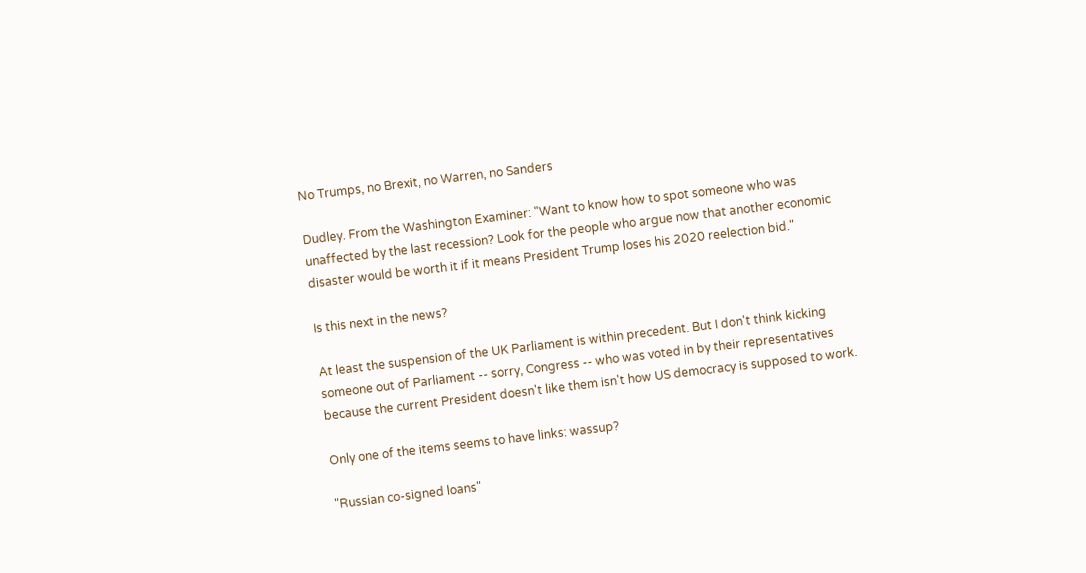No Trumps, no Brexit, no Warren, no Sanders

Dudley. From the Washington Examiner: "Want to know how to spot someone who was unaffected by the last recession? Look for the people who argue now that another economic disaster would be worth it if it means President Trump loses his 2020 reelection bid."

Is this next in the news?

At least the suspension of the UK Parliament is within precedent. But I don't think kicking someone out of Parliament -- sorry, Congress -- who was voted in by their representatives because the current President doesn't like them isn't how US democracy is supposed to work.

Only one of the items seems to have links: wassup?

"Russian co-signed loans"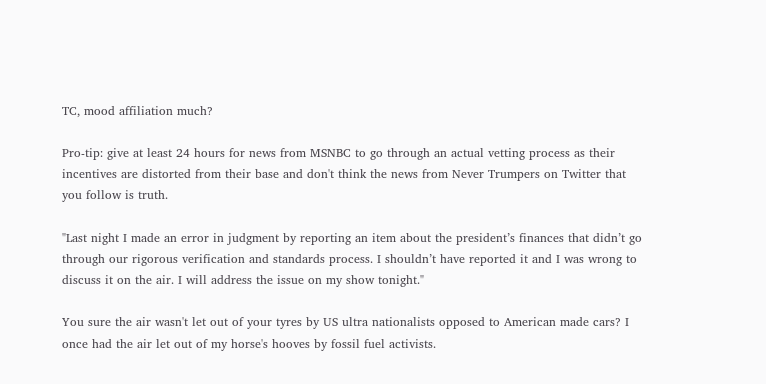TC, mood affiliation much?

Pro-tip: give at least 24 hours for news from MSNBC to go through an actual vetting process as their incentives are distorted from their base and don't think the news from Never Trumpers on Twitter that you follow is truth.

"Last night I made an error in judgment by reporting an item about the president’s finances that didn’t go through our rigorous verification and standards process. I shouldn’t have reported it and I was wrong to discuss it on the air. I will address the issue on my show tonight."

You sure the air wasn't let out of your tyres by US ultra nationalists opposed to American made cars? I once had the air let out of my horse's hooves by fossil fuel activists.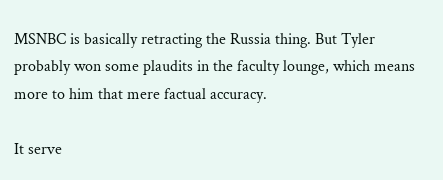MSNBC is basically retracting the Russia thing. But Tyler probably won some plaudits in the faculty lounge, which means more to him that mere factual accuracy.

It serve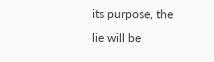its purpose, the lie will be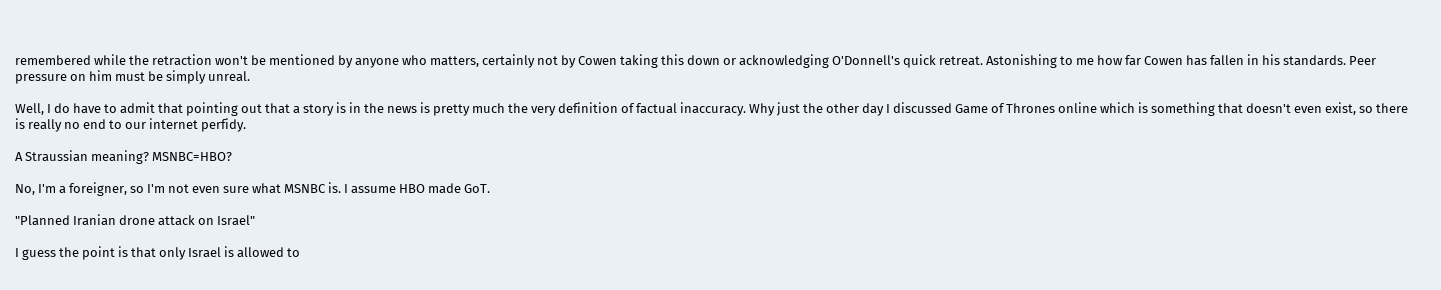remembered while the retraction won't be mentioned by anyone who matters, certainly not by Cowen taking this down or acknowledging O'Donnell's quick retreat. Astonishing to me how far Cowen has fallen in his standards. Peer pressure on him must be simply unreal.

Well, I do have to admit that pointing out that a story is in the news is pretty much the very definition of factual inaccuracy. Why just the other day I discussed Game of Thrones online which is something that doesn't even exist, so there is really no end to our internet perfidy.

A Straussian meaning? MSNBC=HBO?

No, I'm a foreigner, so I'm not even sure what MSNBC is. I assume HBO made GoT.

"Planned Iranian drone attack on Israel"

I guess the point is that only Israel is allowed to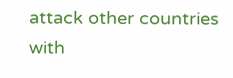attack other countries with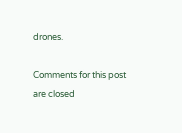drones.

Comments for this post are closed